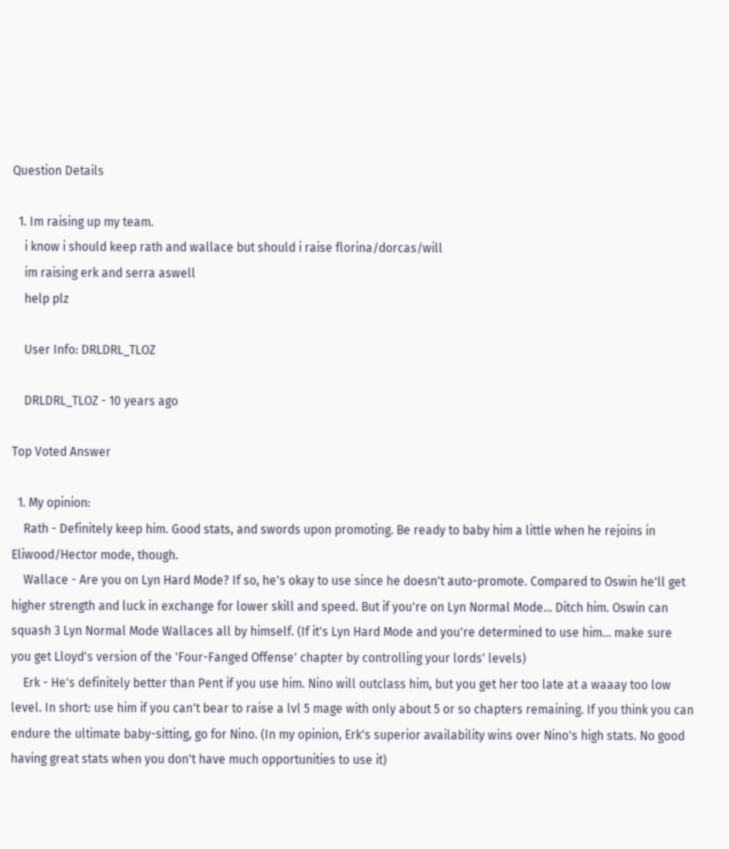Question Details

  1. Im raising up my team.
    i know i should keep rath and wallace but should i raise florina/dorcas/will
    im raising erk and serra aswell
    help plz

    User Info: DRLDRL_TLOZ

    DRLDRL_TLOZ - 10 years ago

Top Voted Answer

  1. My opinion:
    Rath - Definitely keep him. Good stats, and swords upon promoting. Be ready to baby him a little when he rejoins in Eliwood/Hector mode, though.
    Wallace - Are you on Lyn Hard Mode? If so, he's okay to use since he doesn't auto-promote. Compared to Oswin he'll get higher strength and luck in exchange for lower skill and speed. But if you're on Lyn Normal Mode... Ditch him. Oswin can squash 3 Lyn Normal Mode Wallaces all by himself. (If it's Lyn Hard Mode and you're determined to use him... make sure you get Lloyd's version of the 'Four-Fanged Offense' chapter by controlling your lords' levels)
    Erk - He's definitely better than Pent if you use him. Nino will outclass him, but you get her too late at a waaay too low level. In short: use him if you can't bear to raise a lvl 5 mage with only about 5 or so chapters remaining. If you think you can endure the ultimate baby-sitting, go for Nino. (In my opinion, Erk's superior availability wins over Nino's high stats. No good having great stats when you don't have much opportunities to use it)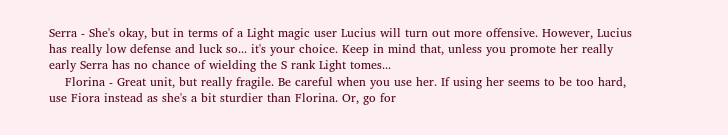Serra - She's okay, but in terms of a Light magic user Lucius will turn out more offensive. However, Lucius has really low defense and luck so... it's your choice. Keep in mind that, unless you promote her really early Serra has no chance of wielding the S rank Light tomes...
    Florina - Great unit, but really fragile. Be careful when you use her. If using her seems to be too hard, use Fiora instead as she's a bit sturdier than Florina. Or, go for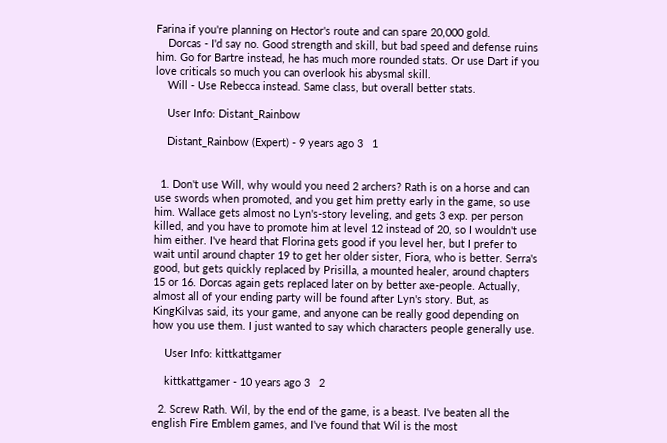Farina if you're planning on Hector's route and can spare 20,000 gold.
    Dorcas - I'd say no. Good strength and skill, but bad speed and defense ruins him. Go for Bartre instead, he has much more rounded stats. Or use Dart if you love criticals so much you can overlook his abysmal skill.
    Will - Use Rebecca instead. Same class, but overall better stats.

    User Info: Distant_Rainbow

    Distant_Rainbow (Expert) - 9 years ago 3   1


  1. Don't use Will, why would you need 2 archers? Rath is on a horse and can use swords when promoted, and you get him pretty early in the game, so use him. Wallace gets almost no Lyn's-story leveling, and gets 3 exp. per person killed, and you have to promote him at level 12 instead of 20, so I wouldn't use him either. I've heard that Florina gets good if you level her, but I prefer to wait until around chapter 19 to get her older sister, Fiora, who is better. Serra's good, but gets quickly replaced by Prisilla, a mounted healer, around chapters 15 or 16. Dorcas again gets replaced later on by better axe-people. Actually, almost all of your ending party will be found after Lyn's story. But, as KingKilvas said, its your game, and anyone can be really good depending on how you use them. I just wanted to say which characters people generally use.

    User Info: kittkattgamer

    kittkattgamer - 10 years ago 3   2

  2. Screw Rath. Wil, by the end of the game, is a beast. I've beaten all the english Fire Emblem games, and I've found that Wil is the most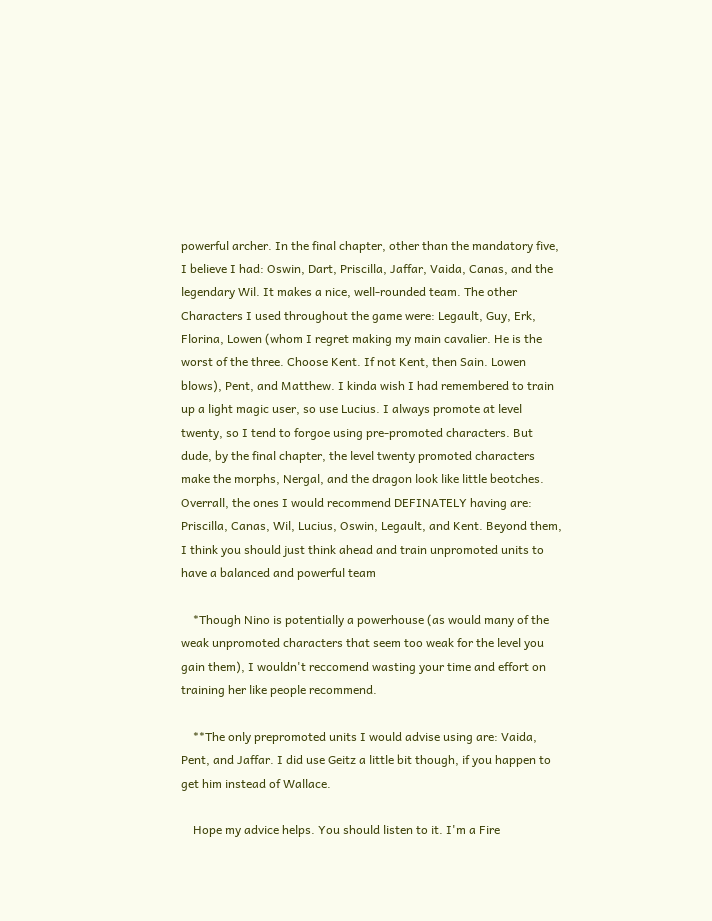powerful archer. In the final chapter, other than the mandatory five, I believe I had: Oswin, Dart, Priscilla, Jaffar, Vaida, Canas, and the legendary Wil. It makes a nice, well-rounded team. The other Characters I used throughout the game were: Legault, Guy, Erk, Florina, Lowen (whom I regret making my main cavalier. He is the worst of the three. Choose Kent. If not Kent, then Sain. Lowen blows), Pent, and Matthew. I kinda wish I had remembered to train up a light magic user, so use Lucius. I always promote at level twenty, so I tend to forgoe using pre-promoted characters. But dude, by the final chapter, the level twenty promoted characters make the morphs, Nergal, and the dragon look like little beotches. Overrall, the ones I would recommend DEFINATELY having are: Priscilla, Canas, Wil, Lucius, Oswin, Legault, and Kent. Beyond them, I think you should just think ahead and train unpromoted units to have a balanced and powerful team

    *Though Nino is potentially a powerhouse (as would many of the weak unpromoted characters that seem too weak for the level you gain them), I wouldn't reccomend wasting your time and effort on training her like people recommend.

    **The only prepromoted units I would advise using are: Vaida, Pent, and Jaffar. I did use Geitz a little bit though, if you happen to get him instead of Wallace.

    Hope my advice helps. You should listen to it. I'm a Fire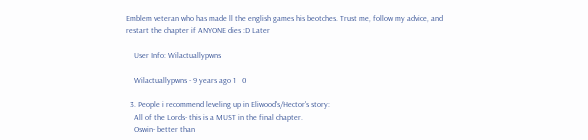Emblem veteran who has made ll the english games his beotches. Trust me, follow my advice, and restart the chapter if ANYONE dies :D Later

    User Info: Wilactuallypwns

    Wilactuallypwns - 9 years ago 1   0

  3. People i recommend leveling up in Eliwood's/Hector's story:
    All of the Lords- this is a MUST in the final chapter.
    Oswin- better than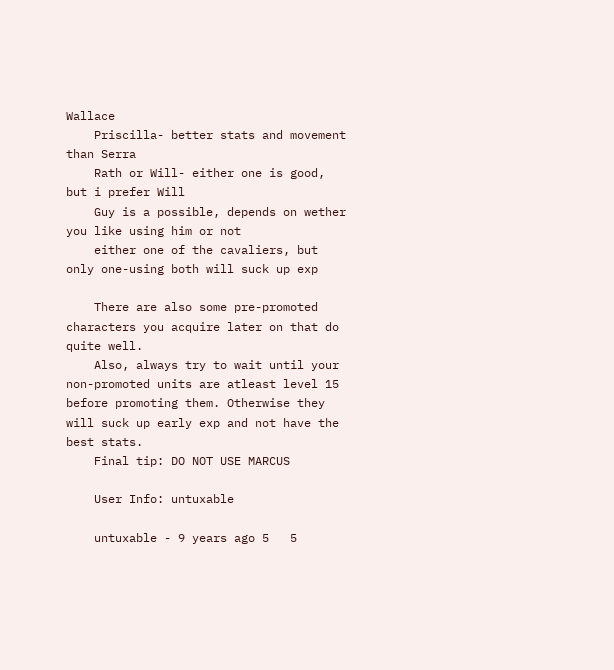Wallace
    Priscilla- better stats and movement than Serra
    Rath or Will- either one is good, but i prefer Will
    Guy is a possible, depends on wether you like using him or not
    either one of the cavaliers, but only one-using both will suck up exp

    There are also some pre-promoted characters you acquire later on that do quite well.
    Also, always try to wait until your non-promoted units are atleast level 15 before promoting them. Otherwise they will suck up early exp and not have the best stats.
    Final tip: DO NOT USE MARCUS

    User Info: untuxable

    untuxable - 9 years ago 5   5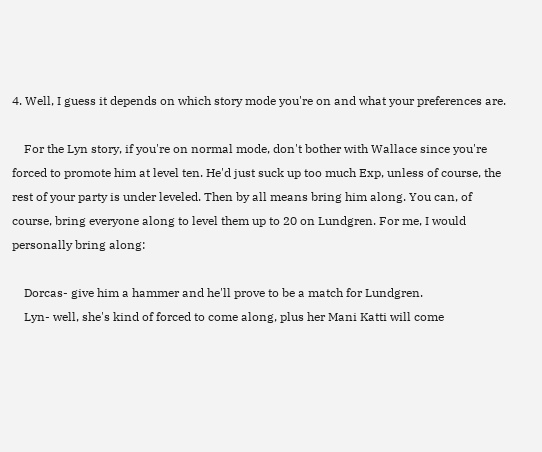4. Well, I guess it depends on which story mode you're on and what your preferences are.

    For the Lyn story, if you're on normal mode, don't bother with Wallace since you're forced to promote him at level ten. He'd just suck up too much Exp, unless of course, the rest of your party is under leveled. Then by all means bring him along. You can, of course, bring everyone along to level them up to 20 on Lundgren. For me, I would personally bring along:

    Dorcas- give him a hammer and he'll prove to be a match for Lundgren.
    Lyn- well, she's kind of forced to come along, plus her Mani Katti will come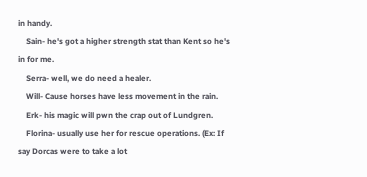in handy.
    Sain- he's got a higher strength stat than Kent so he's in for me.
    Serra- well, we do need a healer.
    Will- Cause horses have less movement in the rain.
    Erk- his magic will pwn the crap out of Lundgren.
    Florina- usually use her for rescue operations. (Ex: If say Dorcas were to take a lot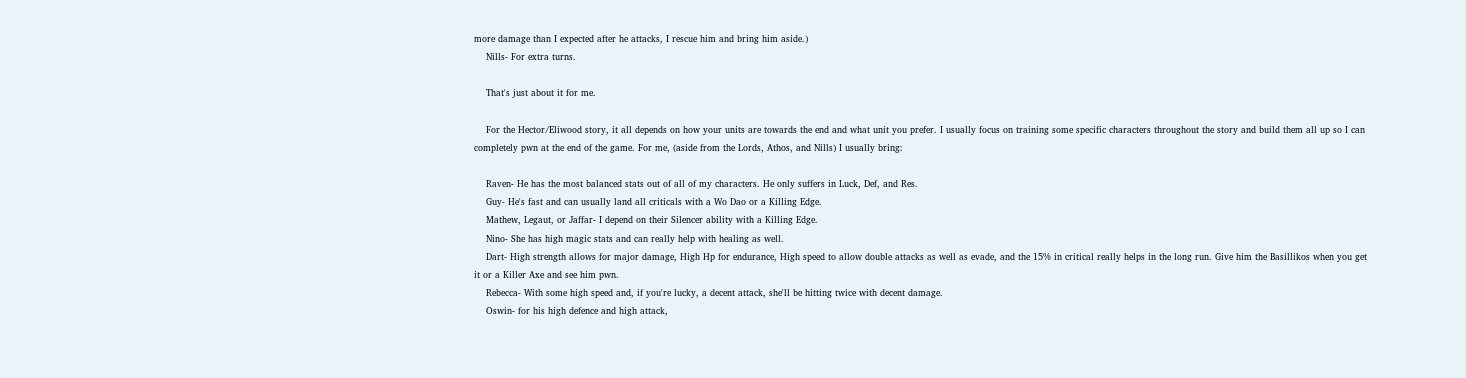more damage than I expected after he attacks, I rescue him and bring him aside.)
    Nills- For extra turns.

    That's just about it for me.

    For the Hector/Eliwood story, it all depends on how your units are towards the end and what unit you prefer. I usually focus on training some specific characters throughout the story and build them all up so I can completely pwn at the end of the game. For me, (aside from the Lords, Athos, and Nills) I usually bring:

    Raven- He has the most balanced stats out of all of my characters. He only suffers in Luck, Def, and Res.
    Guy- He's fast and can usually land all criticals with a Wo Dao or a Killing Edge.
    Mathew, Legaut, or Jaffar- I depend on their Silencer ability with a Killing Edge.
    Nino- She has high magic stats and can really help with healing as well.
    Dart- High strength allows for major damage, High Hp for endurance, High speed to allow double attacks as well as evade, and the 15% in critical really helps in the long run. Give him the Basillikos when you get it or a Killer Axe and see him pwn.
    Rebecca- With some high speed and, if you're lucky, a decent attack, she'll be hitting twice with decent damage.
    Oswin- for his high defence and high attack,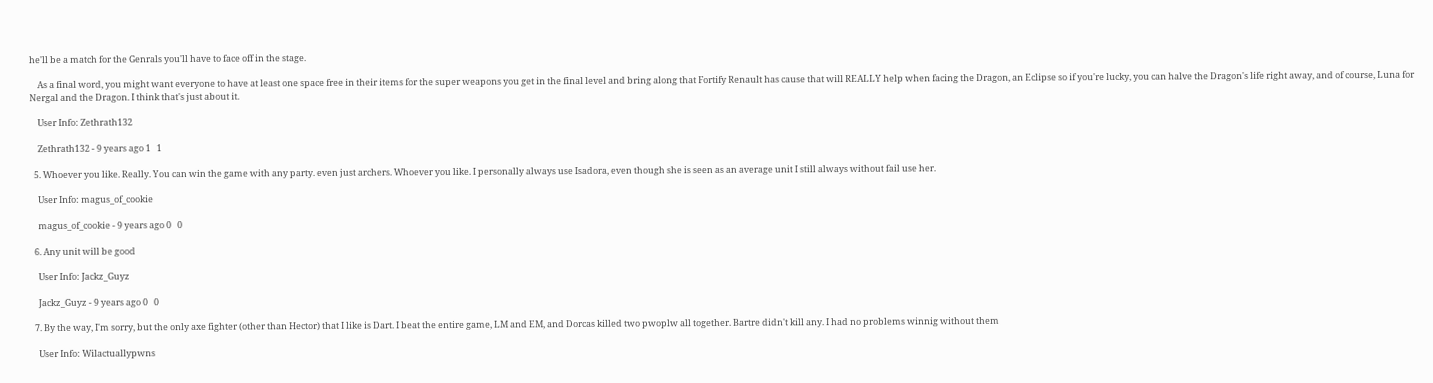he'll be a match for the Genrals you'll have to face off in the stage.

    As a final word, you might want everyone to have at least one space free in their items for the super weapons you get in the final level and bring along that Fortify Renault has cause that will REALLY help when facing the Dragon, an Eclipse so if you're lucky, you can halve the Dragon's life right away, and of course, Luna for Nergal and the Dragon. I think that's just about it.

    User Info: Zethrath132

    Zethrath132 - 9 years ago 1   1

  5. Whoever you like. Really. You can win the game with any party. even just archers. Whoever you like. I personally always use Isadora, even though she is seen as an average unit I still always without fail use her.

    User Info: magus_of_cookie

    magus_of_cookie - 9 years ago 0   0

  6. Any unit will be good

    User Info: Jackz_Guyz

    Jackz_Guyz - 9 years ago 0   0

  7. By the way, I'm sorry, but the only axe fighter (other than Hector) that I like is Dart. I beat the entire game, LM and EM, and Dorcas killed two pwoplw all together. Bartre didn't kill any. I had no problems winnig without them

    User Info: Wilactuallypwns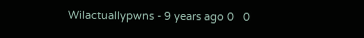Wilactuallypwns - 9 years ago 0   0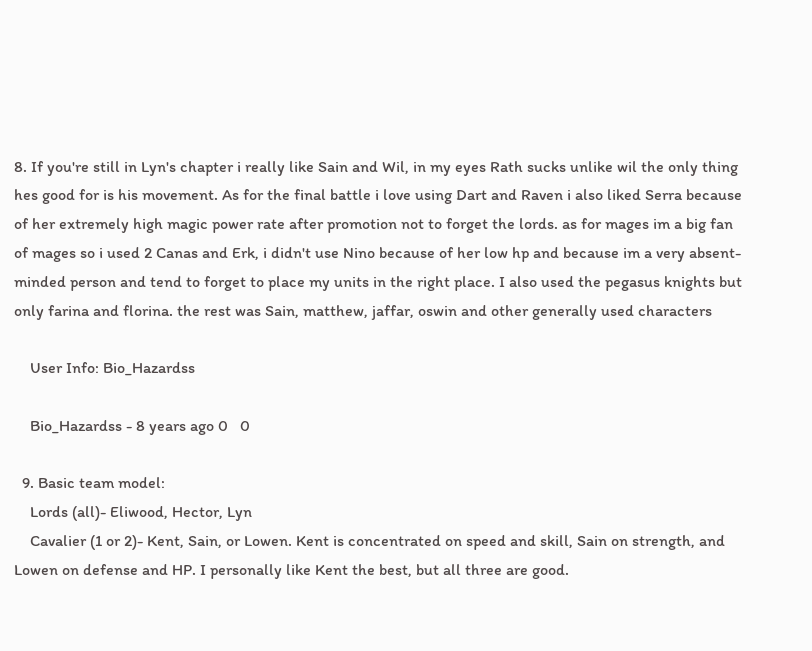8. If you're still in Lyn's chapter i really like Sain and Wil, in my eyes Rath sucks unlike wil the only thing hes good for is his movement. As for the final battle i love using Dart and Raven i also liked Serra because of her extremely high magic power rate after promotion not to forget the lords. as for mages im a big fan of mages so i used 2 Canas and Erk, i didn't use Nino because of her low hp and because im a very absent-minded person and tend to forget to place my units in the right place. I also used the pegasus knights but only farina and florina. the rest was Sain, matthew, jaffar, oswin and other generally used characters

    User Info: Bio_Hazardss

    Bio_Hazardss - 8 years ago 0   0

  9. Basic team model:
    Lords (all)- Eliwood, Hector, Lyn
    Cavalier (1 or 2)- Kent, Sain, or Lowen. Kent is concentrated on speed and skill, Sain on strength, and Lowen on defense and HP. I personally like Kent the best, but all three are good.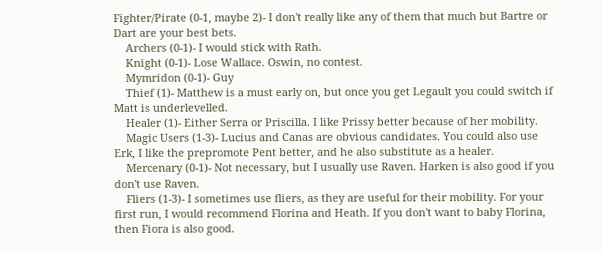Fighter/Pirate (0-1, maybe 2)- I don't really like any of them that much but Bartre or Dart are your best bets.
    Archers (0-1)- I would stick with Rath.
    Knight (0-1)- Lose Wallace. Oswin, no contest.
    Mymridon (0-1)- Guy
    Thief (1)- Matthew is a must early on, but once you get Legault you could switch if Matt is underlevelled.
    Healer (1)- Either Serra or Priscilla. I like Prissy better because of her mobility.
    Magic Users (1-3)- Lucius and Canas are obvious candidates. You could also use Erk, I like the prepromote Pent better, and he also substitute as a healer.
    Mercenary (0-1)- Not necessary, but I usually use Raven. Harken is also good if you don't use Raven.
    Fliers (1-3)- I sometimes use fliers, as they are useful for their mobility. For your first run, I would recommend Florina and Heath. If you don't want to baby Florina, then Fiora is also good.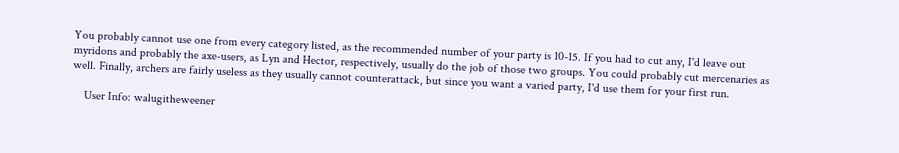You probably cannot use one from every category listed, as the recommended number of your party is 10-15. If you had to cut any, I'd leave out myridons and probably the axe-users, as Lyn and Hector, respectively, usually do the job of those two groups. You could probably cut mercenaries as well. Finally, archers are fairly useless as they usually cannot counterattack, but since you want a varied party, I'd use them for your first run.

    User Info: walugitheweener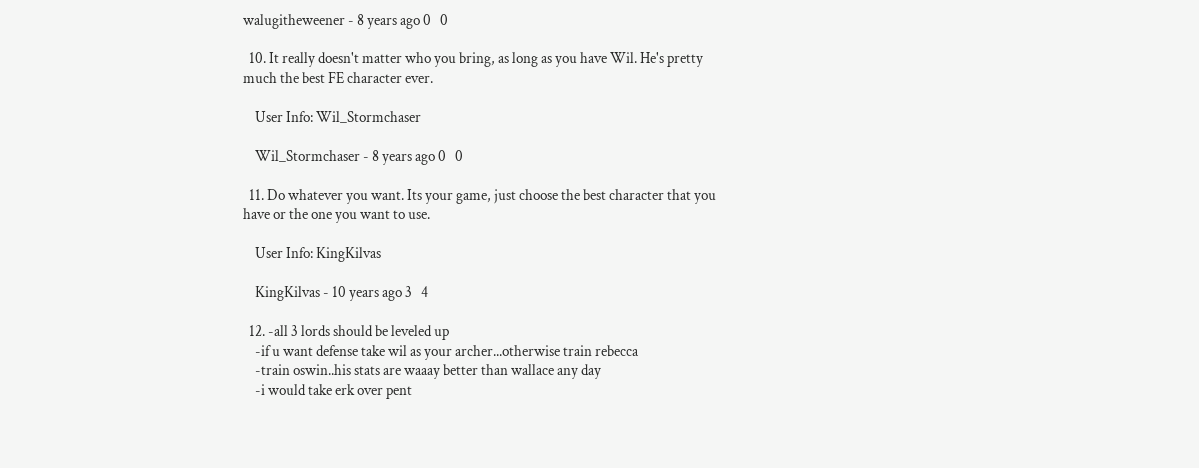walugitheweener - 8 years ago 0   0

  10. It really doesn't matter who you bring, as long as you have Wil. He's pretty much the best FE character ever.

    User Info: Wil_Stormchaser

    Wil_Stormchaser - 8 years ago 0   0

  11. Do whatever you want. Its your game, just choose the best character that you have or the one you want to use.

    User Info: KingKilvas

    KingKilvas - 10 years ago 3   4

  12. -all 3 lords should be leveled up
    -if u want defense take wil as your archer...otherwise train rebecca
    -train oswin..his stats are waaay better than wallace any day
    -i would take erk over pent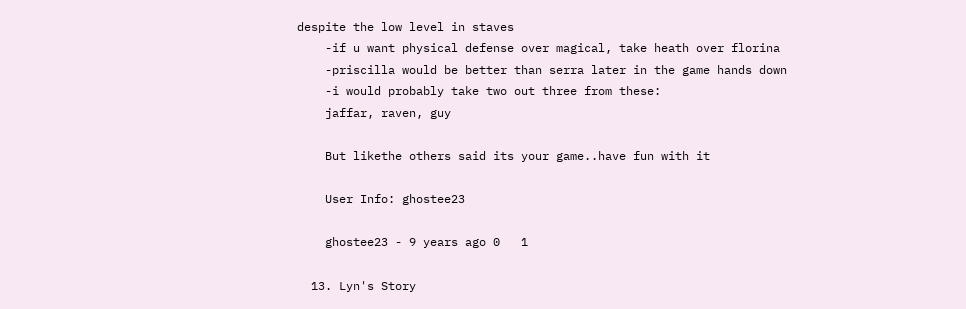despite the low level in staves
    -if u want physical defense over magical, take heath over florina
    -priscilla would be better than serra later in the game hands down
    -i would probably take two out three from these:
    jaffar, raven, guy

    But likethe others said its your game..have fun with it

    User Info: ghostee23

    ghostee23 - 9 years ago 0   1

  13. Lyn's Story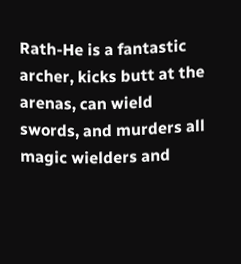Rath-He is a fantastic archer, kicks butt at the arenas, can wield swords, and murders all magic wielders and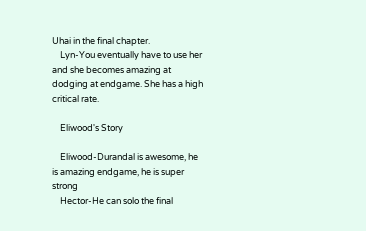Uhai in the final chapter.
    Lyn-You eventually have to use her and she becomes amazing at dodging at endgame. She has a high critical rate.

    Eliwood's Story

    Eliwood-Durandal is awesome, he is amazing endgame, he is super strong
    Hector-He can solo the final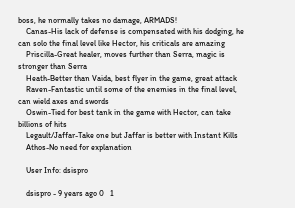boss, he normally takes no damage, ARMADS!
    Canas-His lack of defense is compensated with his dodging, he can solo the final level like Hector, his criticals are amazing
    Priscilla-Great healer, moves further than Serra, magic is stronger than Serra
    Heath-Better than Vaida, best flyer in the game, great attack
    Raven-Fantastic until some of the enemies in the final level, can wield axes and swords
    Oswin-Tied for best tank in the game with Hector, can take billions of hits
    Legault/Jaffar-Take one but Jaffar is better with Instant Kills
    Athos-No need for explanation

    User Info: dsispro

    dsispro - 9 years ago 0   1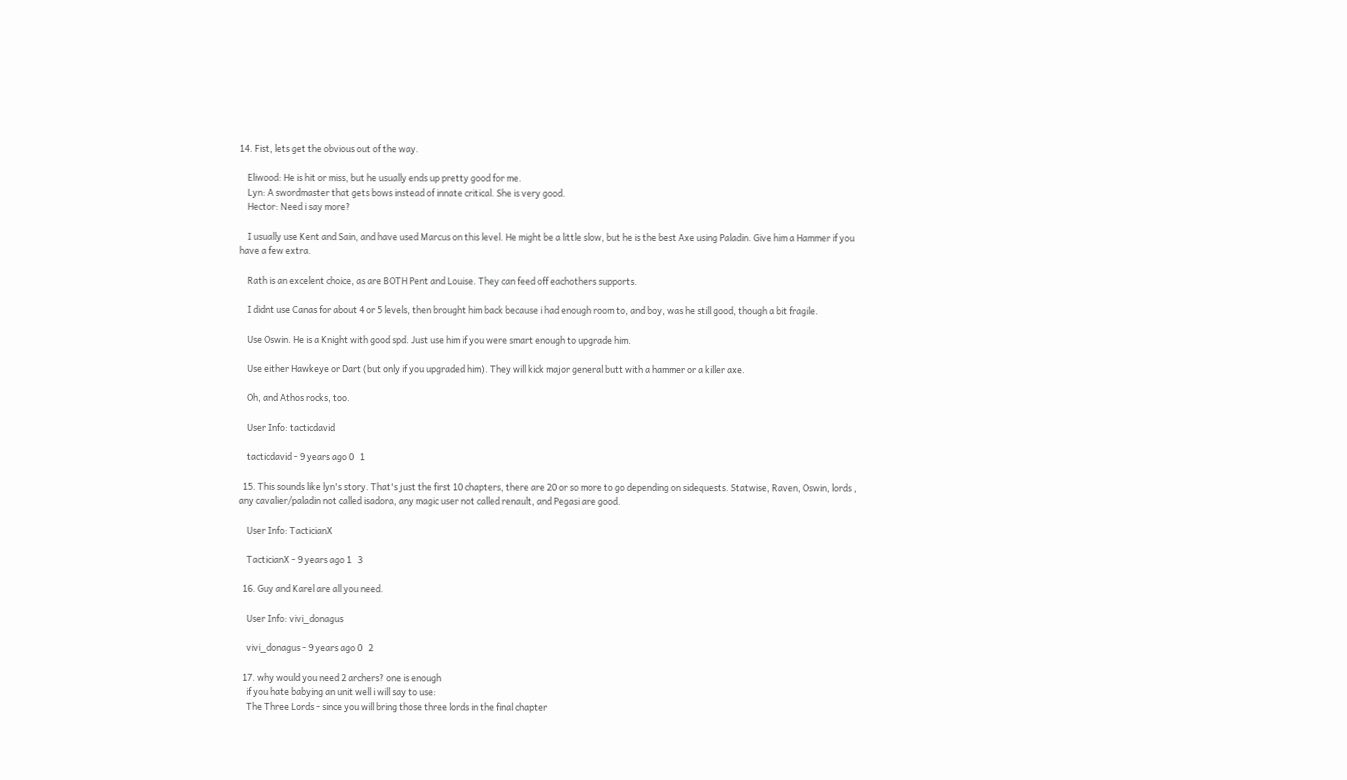14. Fist, lets get the obvious out of the way.

    Eliwood: He is hit or miss, but he usually ends up pretty good for me.
    Lyn: A swordmaster that gets bows instead of innate critical. She is very good.
    Hector: Need i say more?

    I usually use Kent and Sain, and have used Marcus on this level. He might be a little slow, but he is the best Axe using Paladin. Give him a Hammer if you have a few extra.

    Rath is an excelent choice, as are BOTH Pent and Louise. They can feed off eachothers supports.

    I didnt use Canas for about 4 or 5 levels, then brought him back because i had enough room to, and boy, was he still good, though a bit fragile.

    Use Oswin. He is a Knight with good spd. Just use him if you were smart enough to upgrade him.

    Use either Hawkeye or Dart (but only if you upgraded him). They will kick major general butt with a hammer or a killer axe.

    Oh, and Athos rocks, too.

    User Info: tacticdavid

    tacticdavid - 9 years ago 0   1

  15. This sounds like lyn's story. That's just the first 10 chapters, there are 20 or so more to go depending on sidequests. Statwise, Raven, Oswin, lords , any cavalier/paladin not called isadora, any magic user not called renault, and Pegasi are good.

    User Info: TacticianX

    TacticianX - 9 years ago 1   3

  16. Guy and Karel are all you need.

    User Info: vivi_donagus

    vivi_donagus - 9 years ago 0   2

  17. why would you need 2 archers? one is enough
    if you hate babying an unit well i will say to use:
    The Three Lords - since you will bring those three lords in the final chapter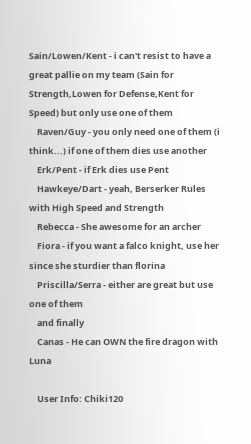Sain/Lowen/Kent - i can't resist to have a great pallie on my team (Sain for Strength,Lowen for Defense,Kent for Speed) but only use one of them
    Raven/Guy - you only need one of them (i think...) if one of them dies use another
    Erk/Pent - if Erk dies use Pent
    Hawkeye/Dart - yeah, Berserker Rules with High Speed and Strength
    Rebecca - She awesome for an archer
    Fiora - if you want a falco knight, use her since she sturdier than florina
    Priscilla/Serra - either are great but use one of them
    and finally
    Canas - He can OWN the fire dragon with Luna

    User Info: Chiki120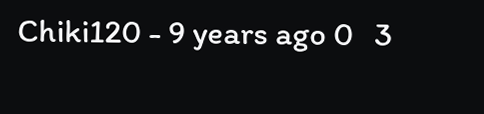Chiki120 - 9 years ago 0   3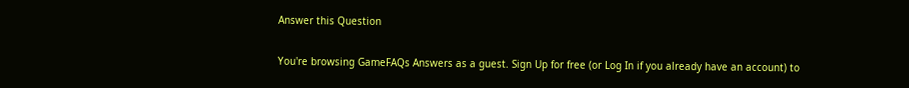Answer this Question

You're browsing GameFAQs Answers as a guest. Sign Up for free (or Log In if you already have an account) to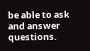be able to ask and answer questions.